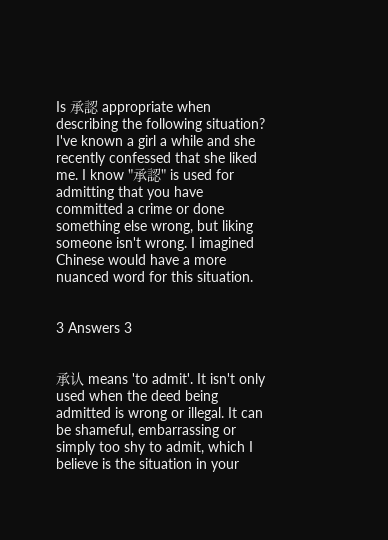Is 承認 appropriate when describing the following situation? I've known a girl a while and she recently confessed that she liked me. I know "承認" is used for admitting that you have committed a crime or done something else wrong, but liking someone isn't wrong. I imagined Chinese would have a more nuanced word for this situation.


3 Answers 3


承认 means 'to admit'. It isn't only used when the deed being admitted is wrong or illegal. It can be shameful, embarrassing or simply too shy to admit, which I believe is the situation in your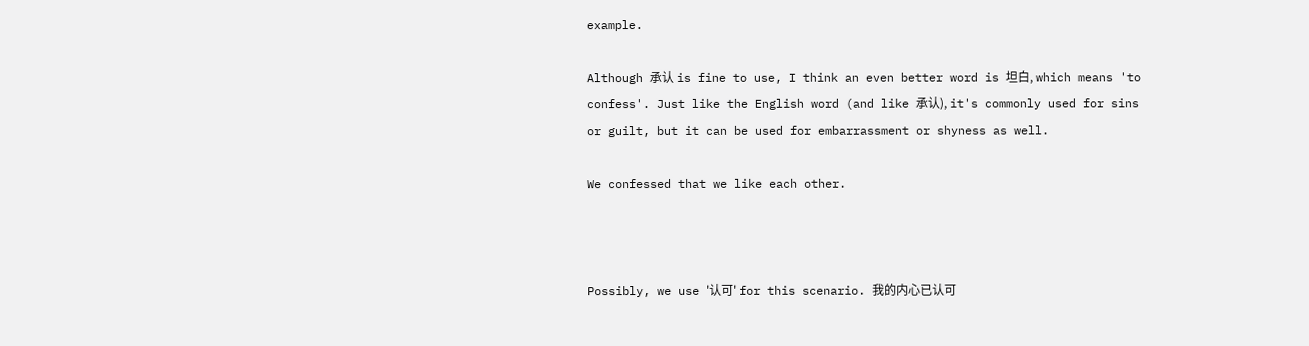example.

Although 承认 is fine to use, I think an even better word is 坦白, which means 'to confess'. Just like the English word (and like 承认), it's commonly used for sins or guilt, but it can be used for embarrassment or shyness as well.

We confessed that we like each other.



Possibly, we use '认可' for this scenario. 我的内心已认可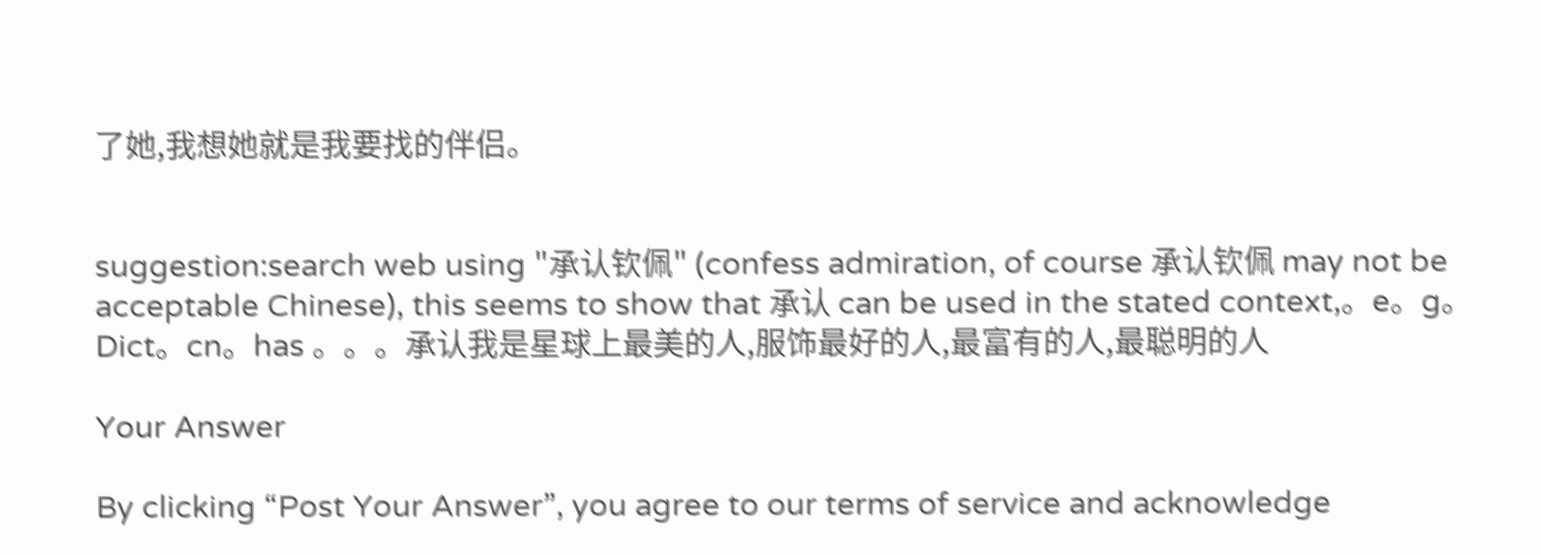了她,我想她就是我要找的伴侣。


suggestion:search web using "承认钦佩" (confess admiration, of course 承认钦佩 may not be acceptable Chinese), this seems to show that 承认 can be used in the stated context,。e。g。 Dict。cn。has 。。。承认我是星球上最美的人,服饰最好的人,最富有的人,最聪明的人

Your Answer

By clicking “Post Your Answer”, you agree to our terms of service and acknowledge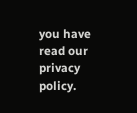you have read our privacy policy.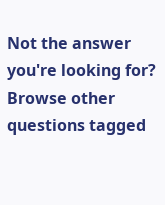Not the answer you're looking for? Browse other questions tagged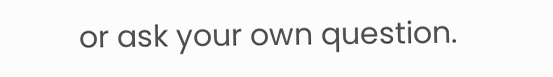or ask your own question.